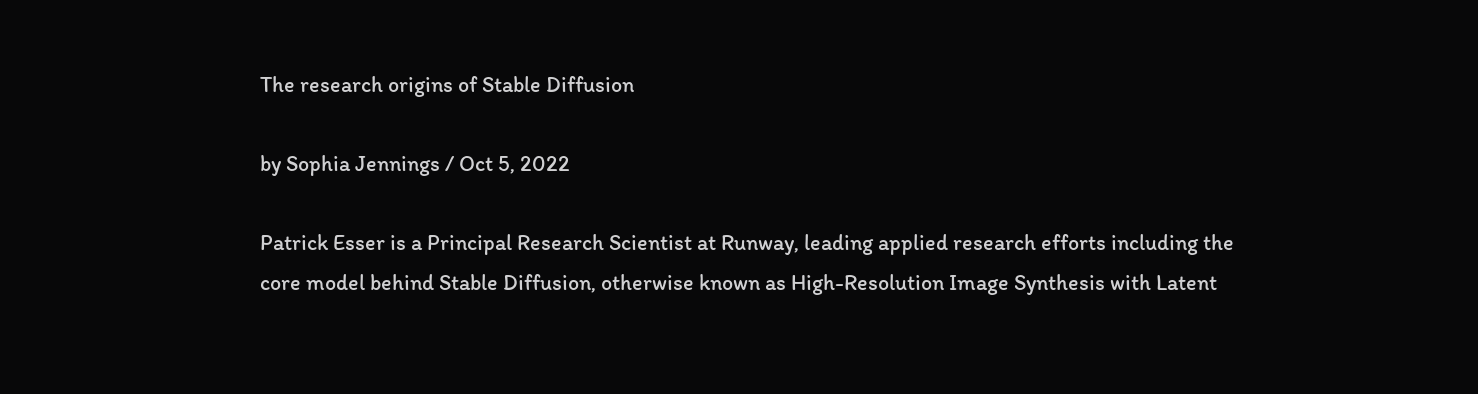The research origins of Stable Diffusion

by Sophia Jennings / Oct 5, 2022

Patrick Esser is a Principal Research Scientist at Runway, leading applied research efforts including the core model behind Stable Diffusion, otherwise known as High-Resolution Image Synthesis with Latent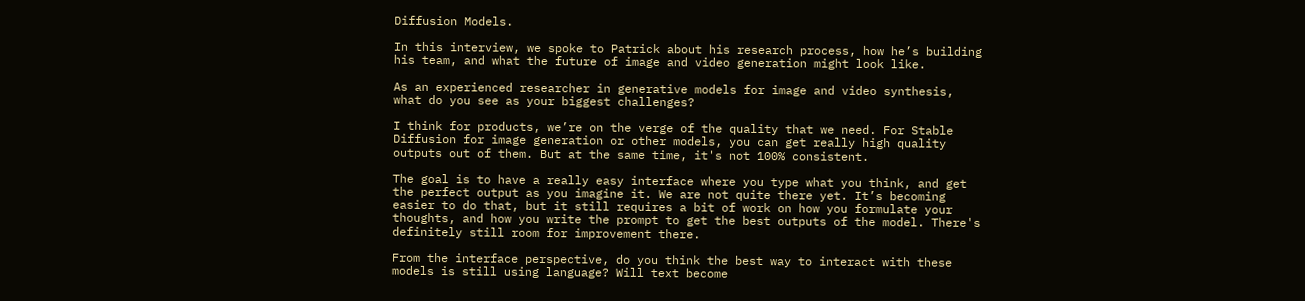Diffusion Models.

In this interview, we spoke to Patrick about his research process, how he’s building his team, and what the future of image and video generation might look like.

As an experienced researcher in generative models for image and video synthesis, what do you see as your biggest challenges?

I think for products, we’re on the verge of the quality that we need. For Stable Diffusion for image generation or other models, you can get really high quality outputs out of them. But at the same time, it's not 100% consistent.

The goal is to have a really easy interface where you type what you think, and get the perfect output as you imagine it. We are not quite there yet. It’s becoming easier to do that, but it still requires a bit of work on how you formulate your thoughts, and how you write the prompt to get the best outputs of the model. There's definitely still room for improvement there.

From the interface perspective, do you think the best way to interact with these models is still using language? Will text become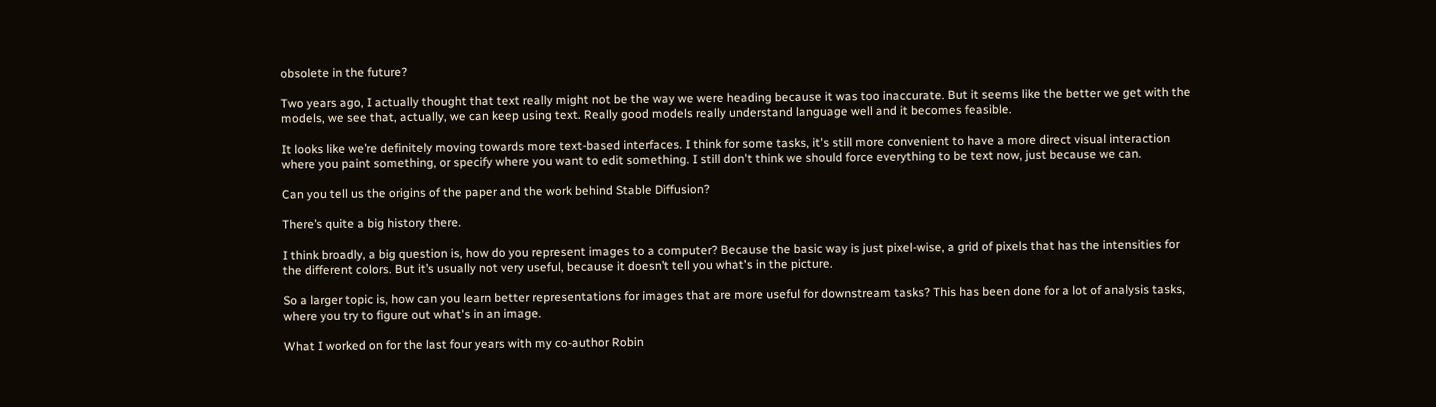obsolete in the future?

Two years ago, I actually thought that text really might not be the way we were heading because it was too inaccurate. But it seems like the better we get with the models, we see that, actually, we can keep using text. Really good models really understand language well and it becomes feasible.

It looks like we’re definitely moving towards more text-based interfaces. I think for some tasks, it's still more convenient to have a more direct visual interaction where you paint something, or specify where you want to edit something. I still don't think we should force everything to be text now, just because we can.

Can you tell us the origins of the paper and the work behind Stable Diffusion?

There’s quite a big history there.

I think broadly, a big question is, how do you represent images to a computer? Because the basic way is just pixel-wise, a grid of pixels that has the intensities for the different colors. But it’s usually not very useful, because it doesn’t tell you what's in the picture.

So a larger topic is, how can you learn better representations for images that are more useful for downstream tasks? This has been done for a lot of analysis tasks, where you try to figure out what's in an image.

What I worked on for the last four years with my co-author Robin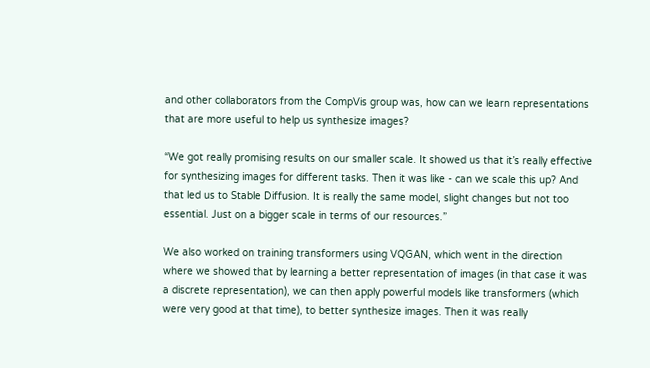and other collaborators from the CompVis group was, how can we learn representations that are more useful to help us synthesize images?

“We got really promising results on our smaller scale. It showed us that it’s really effective for synthesizing images for different tasks. Then it was like - can we scale this up? And that led us to Stable Diffusion. It is really the same model, slight changes but not too essential. Just on a bigger scale in terms of our resources.”

We also worked on training transformers using VQGAN, which went in the direction where we showed that by learning a better representation of images (in that case it was a discrete representation), we can then apply powerful models like transformers (which were very good at that time), to better synthesize images. Then it was really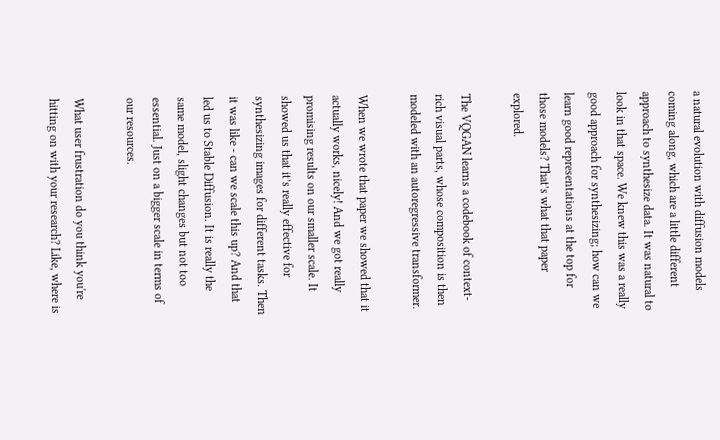a natural evolution with diffusion models coming along, which are a little different approach to synthesize data. It was natural to look in that space. We knew this was a really good approach for synthesizing; how can we learn good representations at the top for those models? That’s what that paper explored.

The VQGAN learns a codebook of context-rich visual parts, whose composition is then modeled with an autoregressive transformer.

When we wrote that paper we showed that it actually works, nicely! And we got really promising results on our smaller scale. It showed us that it’s really effective for synthesizing images for different tasks. Then it was like - can we scale this up? And that led us to Stable Diffusion. It is really the same model, slight changes but not too essential. Just on a bigger scale in terms of our resources.

What user frustration do you think you're hitting on with your research? Like, where is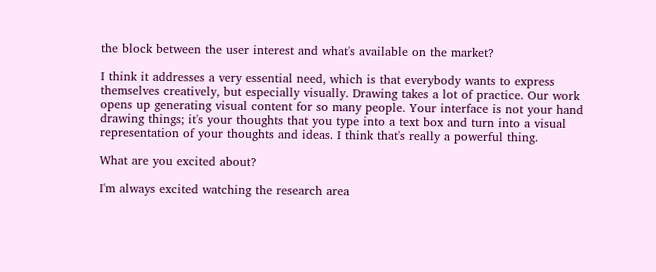the block between the user interest and what's available on the market?

I think it addresses a very essential need, which is that everybody wants to express themselves creatively, but especially visually. Drawing takes a lot of practice. Our work opens up generating visual content for so many people. Your interface is not your hand drawing things; it's your thoughts that you type into a text box and turn into a visual representation of your thoughts and ideas. I think that's really a powerful thing.

What are you excited about?

I'm always excited watching the research area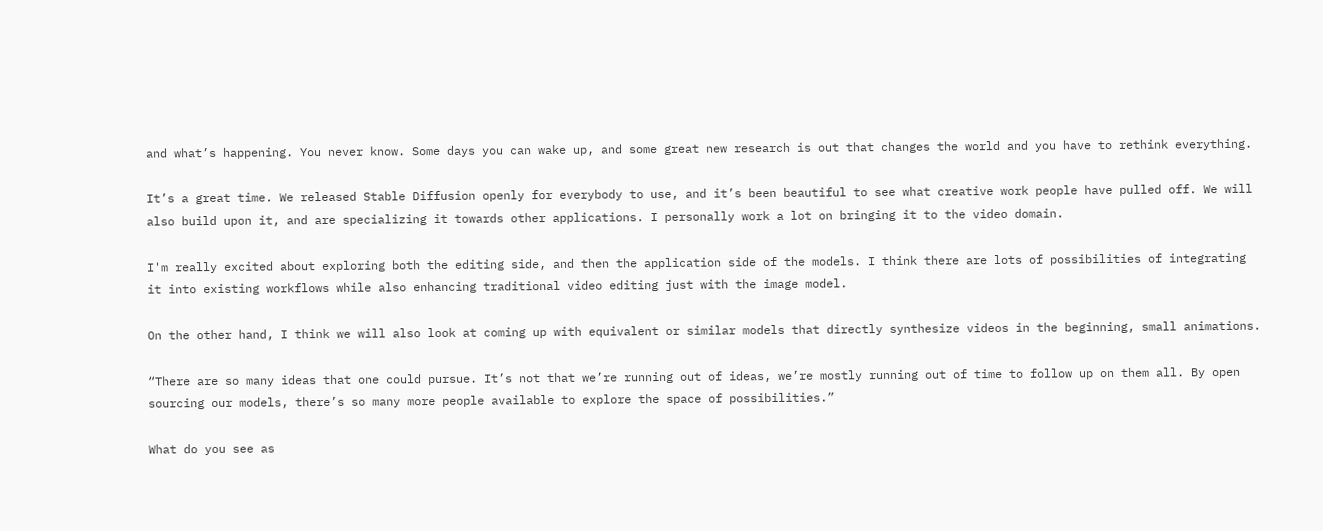and what’s happening. You never know. Some days you can wake up, and some great new research is out that changes the world and you have to rethink everything.

It’s a great time. We released Stable Diffusion openly for everybody to use, and it’s been beautiful to see what creative work people have pulled off. We will also build upon it, and are specializing it towards other applications. I personally work a lot on bringing it to the video domain.

I'm really excited about exploring both the editing side, and then the application side of the models. I think there are lots of possibilities of integrating it into existing workflows while also enhancing traditional video editing just with the image model.

On the other hand, I think we will also look at coming up with equivalent or similar models that directly synthesize videos in the beginning, small animations.

“There are so many ideas that one could pursue. It’s not that we’re running out of ideas, we’re mostly running out of time to follow up on them all. By open sourcing our models, there’s so many more people available to explore the space of possibilities.”

What do you see as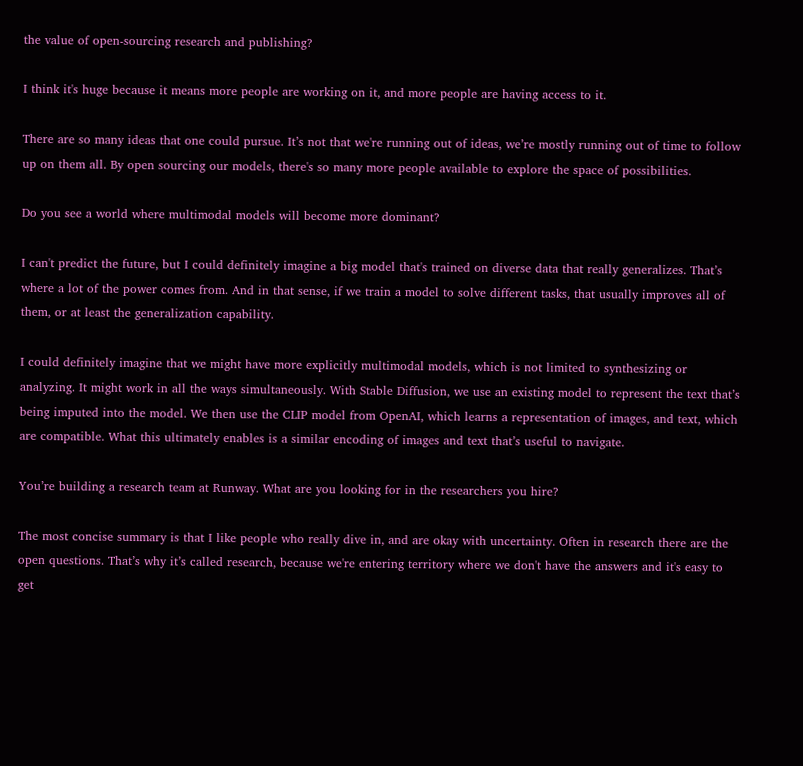the value of open-sourcing research and publishing?

I think it's huge because it means more people are working on it, and more people are having access to it.

There are so many ideas that one could pursue. It’s not that we're running out of ideas, we’re mostly running out of time to follow up on them all. By open sourcing our models, there's so many more people available to explore the space of possibilities.

Do you see a world where multimodal models will become more dominant?

I can't predict the future, but I could definitely imagine a big model that's trained on diverse data that really generalizes. That’s where a lot of the power comes from. And in that sense, if we train a model to solve different tasks, that usually improves all of them, or at least the generalization capability.

I could definitely imagine that we might have more explicitly multimodal models, which is not limited to synthesizing or analyzing. It might work in all the ways simultaneously. With Stable Diffusion, we use an existing model to represent the text that’s being imputed into the model. We then use the CLIP model from OpenAI, which learns a representation of images, and text, which are compatible. What this ultimately enables is a similar encoding of images and text that’s useful to navigate.

You’re building a research team at Runway. What are you looking for in the researchers you hire?

The most concise summary is that I like people who really dive in, and are okay with uncertainty. Often in research there are the open questions. That’s why it’s called research, because we're entering territory where we don't have the answers and it's easy to get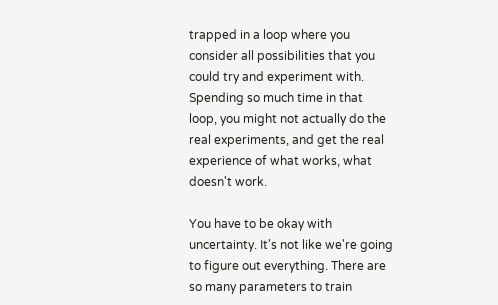trapped in a loop where you consider all possibilities that you could try and experiment with. Spending so much time in that loop, you might not actually do the real experiments, and get the real experience of what works, what doesn't work.

You have to be okay with uncertainty. It's not like we're going to figure out everything. There are so many parameters to train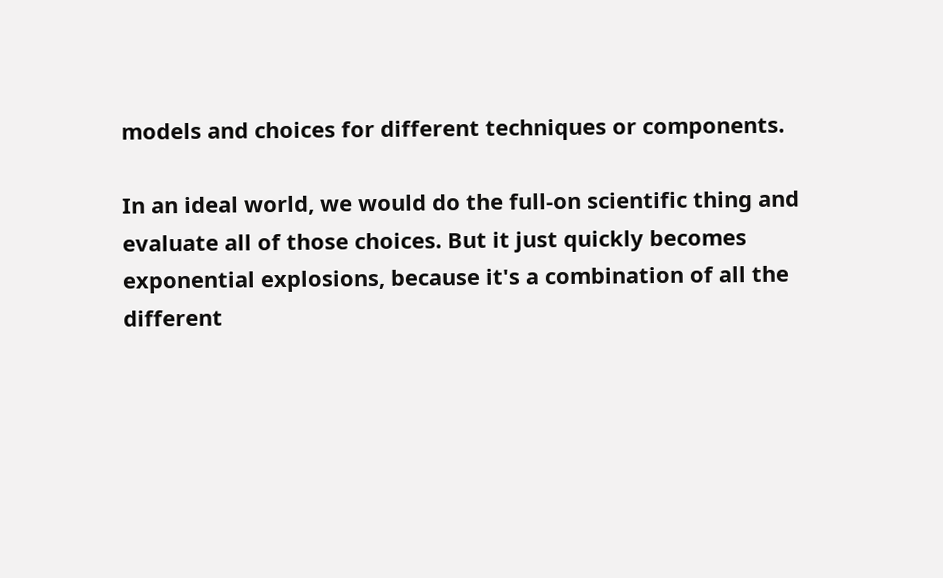models and choices for different techniques or components.

In an ideal world, we would do the full-on scientific thing and evaluate all of those choices. But it just quickly becomes exponential explosions, because it's a combination of all the different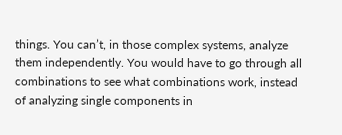things. You can’t, in those complex systems, analyze them independently. You would have to go through all combinations to see what combinations work, instead of analyzing single components in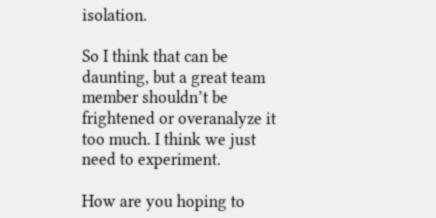isolation.

So I think that can be daunting, but a great team member shouldn’t be frightened or overanalyze it too much. I think we just need to experiment.

How are you hoping to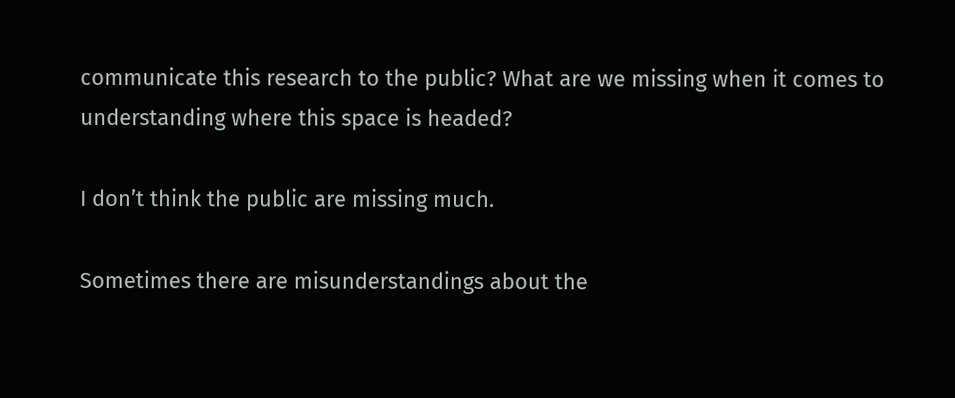communicate this research to the public? What are we missing when it comes to understanding where this space is headed?

I don’t think the public are missing much.

Sometimes there are misunderstandings about the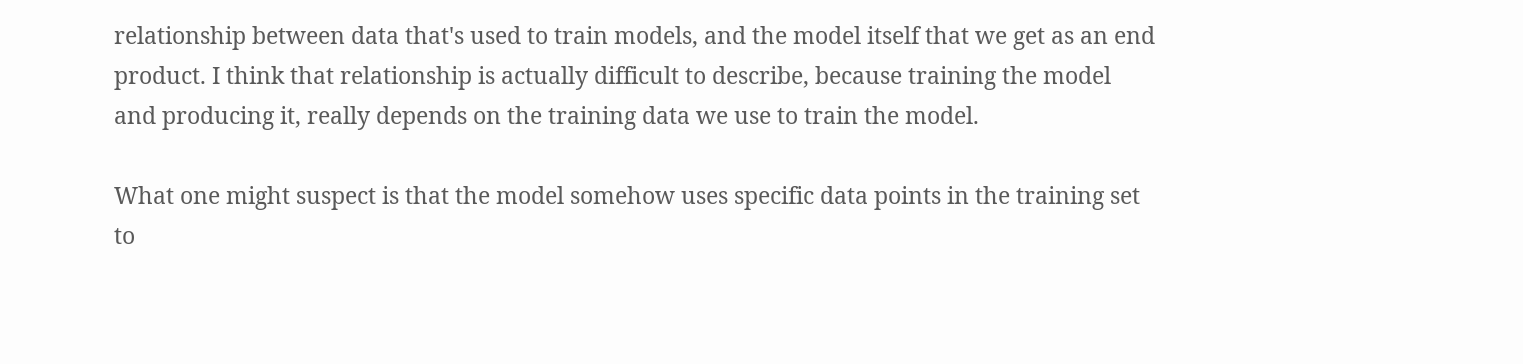relationship between data that's used to train models, and the model itself that we get as an end product. I think that relationship is actually difficult to describe, because training the model and producing it, really depends on the training data we use to train the model.

What one might suspect is that the model somehow uses specific data points in the training set to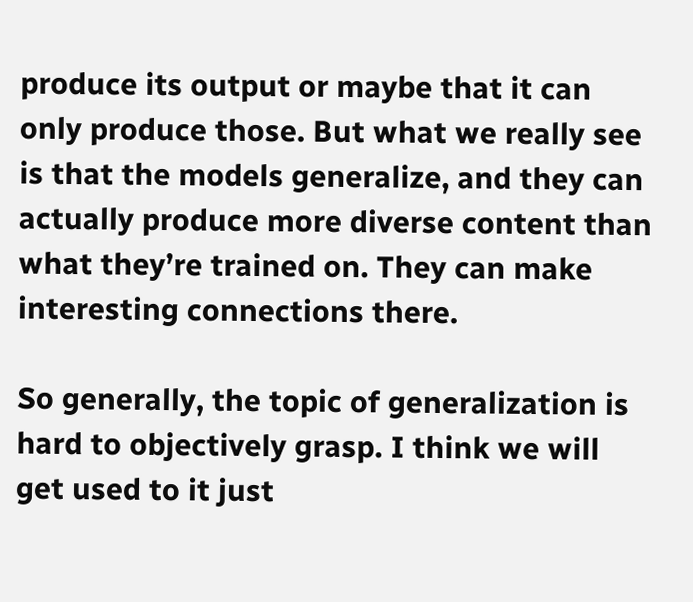produce its output or maybe that it can only produce those. But what we really see is that the models generalize, and they can actually produce more diverse content than what they’re trained on. They can make interesting connections there.

So generally, the topic of generalization is hard to objectively grasp. I think we will get used to it just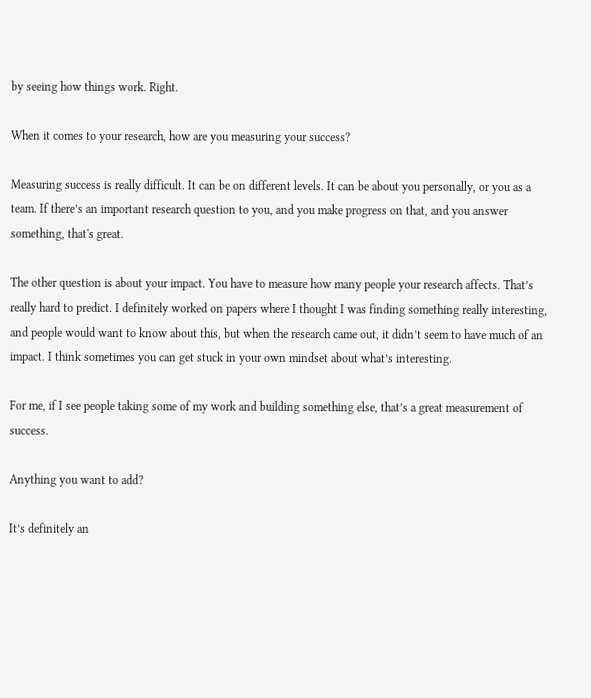by seeing how things work. Right.

When it comes to your research, how are you measuring your success?

Measuring success is really difficult. It can be on different levels. It can be about you personally, or you as a team. If there’s an important research question to you, and you make progress on that, and you answer something, that's great.

The other question is about your impact. You have to measure how many people your research affects. That’s really hard to predict. I definitely worked on papers where I thought I was finding something really interesting, and people would want to know about this, but when the research came out, it didn’t seem to have much of an impact. I think sometimes you can get stuck in your own mindset about what’s interesting.

For me, if I see people taking some of my work and building something else, that’s a great measurement of success.

Anything you want to add?

It’s definitely an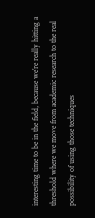interesting time to be in the field, because we’re really hitting a threshold where we move from academic research to the real possibility of using those techniques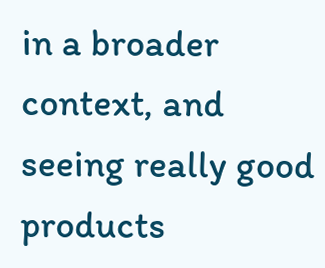in a broader context, and seeing really good products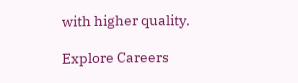with higher quality.

Explore Careers